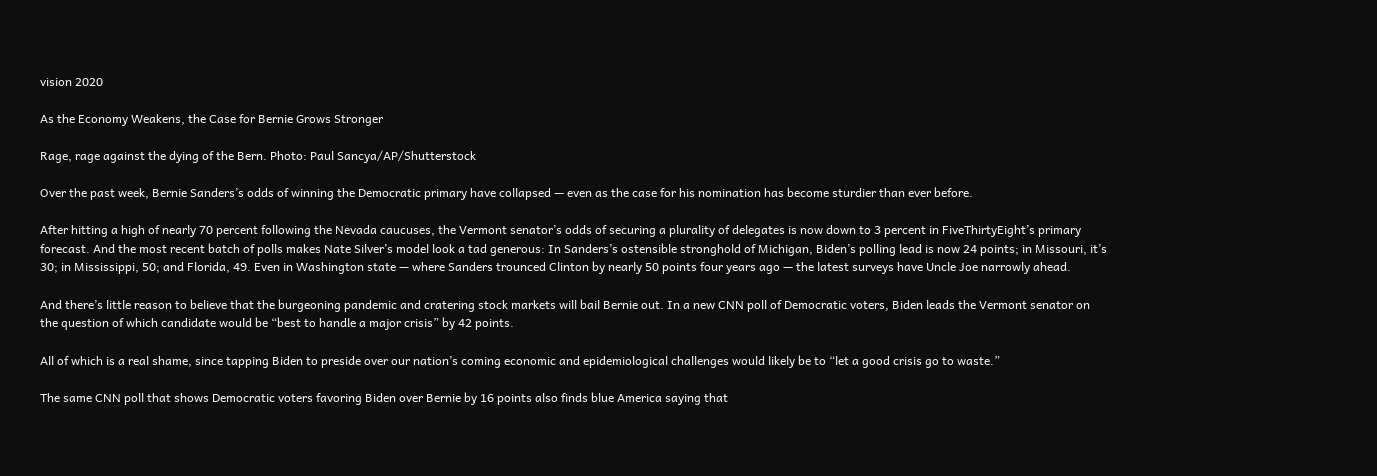vision 2020

As the Economy Weakens, the Case for Bernie Grows Stronger

Rage, rage against the dying of the Bern. Photo: Paul Sancya/AP/Shutterstock

Over the past week, Bernie Sanders’s odds of winning the Democratic primary have collapsed — even as the case for his nomination has become sturdier than ever before.

After hitting a high of nearly 70 percent following the Nevada caucuses, the Vermont senator’s odds of securing a plurality of delegates is now down to 3 percent in FiveThirtyEight’s primary forecast. And the most recent batch of polls makes Nate Silver’s model look a tad generous: In Sanders’s ostensible stronghold of Michigan, Biden’s polling lead is now 24 points; in Missouri, it’s 30; in Mississippi, 50; and Florida, 49. Even in Washington state — where Sanders trounced Clinton by nearly 50 points four years ago — the latest surveys have Uncle Joe narrowly ahead.

And there’s little reason to believe that the burgeoning pandemic and cratering stock markets will bail Bernie out. In a new CNN poll of Democratic voters, Biden leads the Vermont senator on the question of which candidate would be “best to handle a major crisis” by 42 points.

All of which is a real shame, since tapping Biden to preside over our nation’s coming economic and epidemiological challenges would likely be to “let a good crisis go to waste.”

The same CNN poll that shows Democratic voters favoring Biden over Bernie by 16 points also finds blue America saying that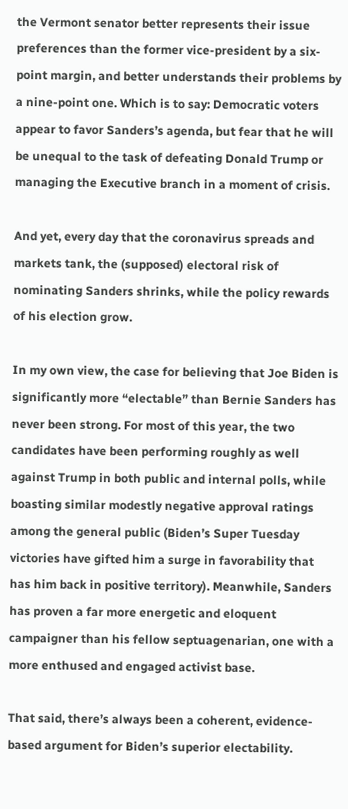the Vermont senator better represents their issue preferences than the former vice-president by a six-point margin, and better understands their problems by a nine-point one. Which is to say: Democratic voters appear to favor Sanders’s agenda, but fear that he will be unequal to the task of defeating Donald Trump or managing the Executive branch in a moment of crisis.

And yet, every day that the coronavirus spreads and markets tank, the (supposed) electoral risk of nominating Sanders shrinks, while the policy rewards of his election grow.

In my own view, the case for believing that Joe Biden is significantly more “electable” than Bernie Sanders has never been strong. For most of this year, the two candidates have been performing roughly as well against Trump in both public and internal polls, while boasting similar modestly negative approval ratings among the general public (Biden’s Super Tuesday victories have gifted him a surge in favorability that has him back in positive territory). Meanwhile, Sanders has proven a far more energetic and eloquent campaigner than his fellow septuagenarian, one with a more enthused and engaged activist base.

That said, there’s always been a coherent, evidence-based argument for Biden’s superior electability.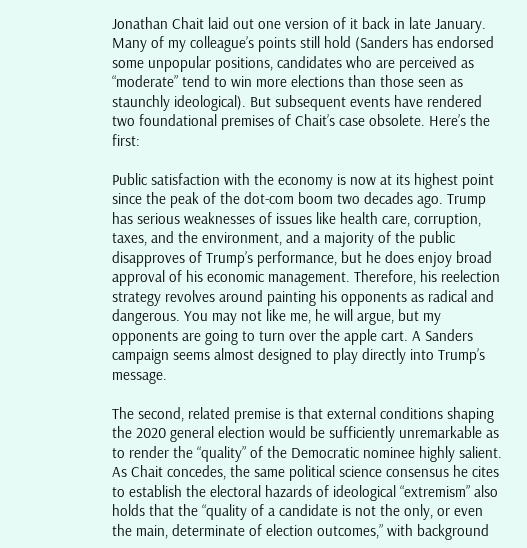Jonathan Chait laid out one version of it back in late January. Many of my colleague’s points still hold (Sanders has endorsed some unpopular positions, candidates who are perceived as “moderate” tend to win more elections than those seen as staunchly ideological). But subsequent events have rendered two foundational premises of Chait’s case obsolete. Here’s the first:

Public satisfaction with the economy is now at its highest point since the peak of the dot-com boom two decades ago. Trump has serious weaknesses of issues like health care, corruption, taxes, and the environment, and a majority of the public disapproves of Trump’s performance, but he does enjoy broad approval of his economic management. Therefore, his reelection strategy revolves around painting his opponents as radical and dangerous. You may not like me, he will argue, but my opponents are going to turn over the apple cart. A Sanders campaign seems almost designed to play directly into Trump’s message.

The second, related premise is that external conditions shaping the 2020 general election would be sufficiently unremarkable as to render the “quality” of the Democratic nominee highly salient. As Chait concedes, the same political science consensus he cites to establish the electoral hazards of ideological “extremism” also holds that the “quality of a candidate is not the only, or even the main, determinate of election outcomes,” with background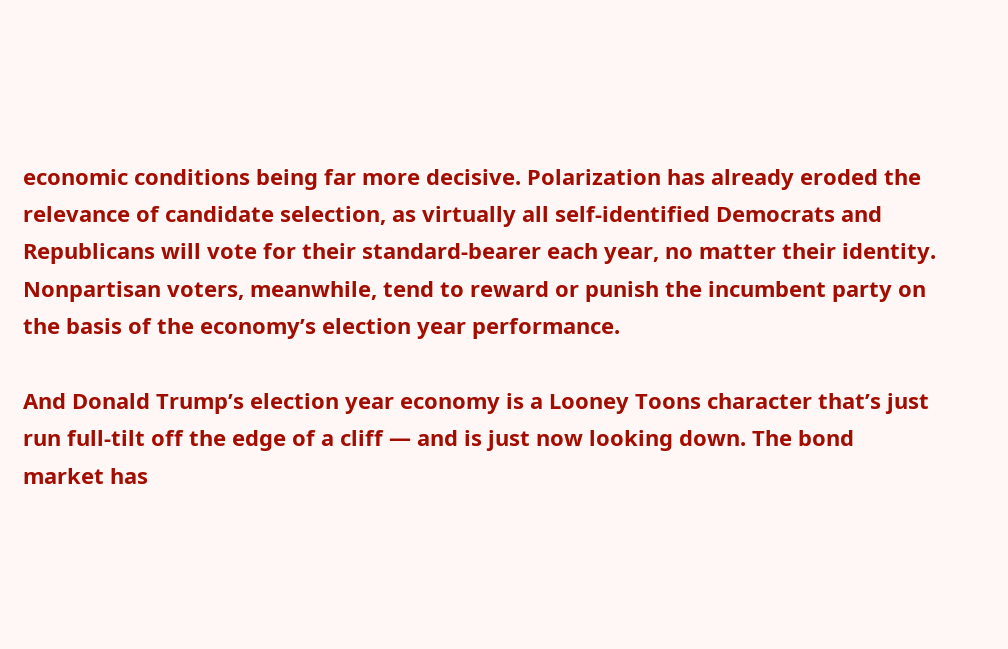economic conditions being far more decisive. Polarization has already eroded the relevance of candidate selection, as virtually all self-identified Democrats and Republicans will vote for their standard-bearer each year, no matter their identity. Nonpartisan voters, meanwhile, tend to reward or punish the incumbent party on the basis of the economy’s election year performance.

And Donald Trump’s election year economy is a Looney Toons character that’s just run full-tilt off the edge of a cliff — and is just now looking down. The bond market has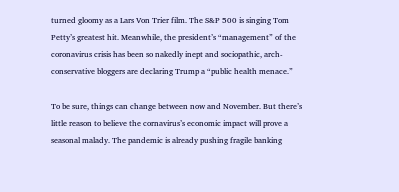turned gloomy as a Lars Von Trier film. The S&P 500 is singing Tom Petty’s greatest hit. Meanwhile, the president’s “management” of the coronavirus crisis has been so nakedly inept and sociopathic, arch-conservative bloggers are declaring Trump a “public health menace.”

To be sure, things can change between now and November. But there’s little reason to believe the cornavirus’s economic impact will prove a seasonal malady. The pandemic is already pushing fragile banking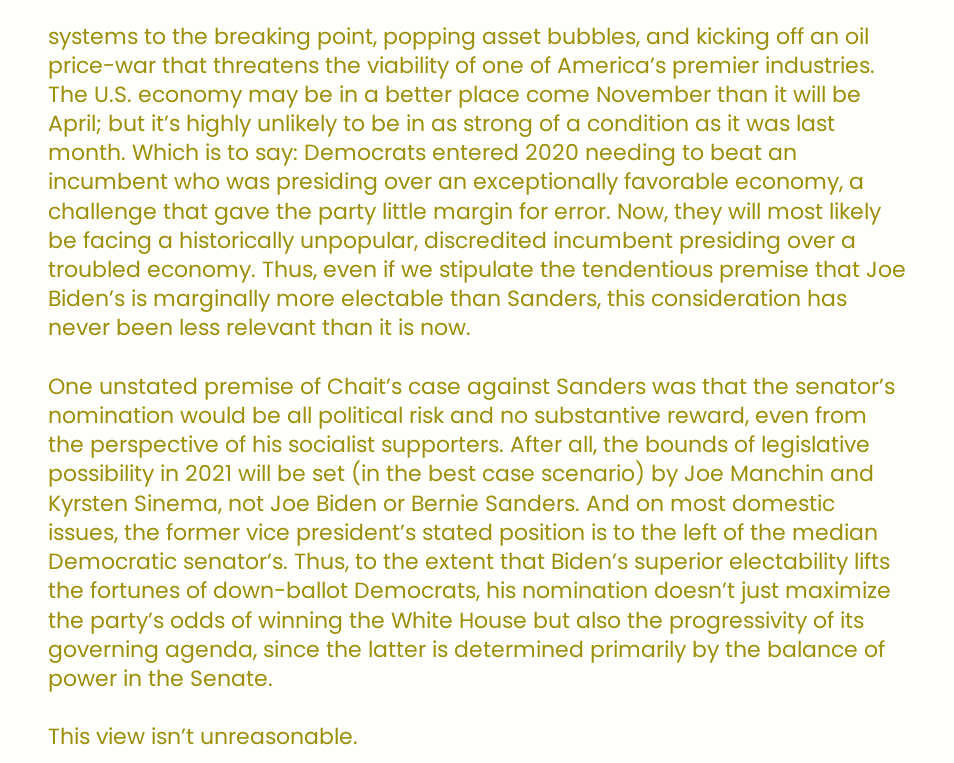systems to the breaking point, popping asset bubbles, and kicking off an oil price-war that threatens the viability of one of America’s premier industries. The U.S. economy may be in a better place come November than it will be April; but it’s highly unlikely to be in as strong of a condition as it was last month. Which is to say: Democrats entered 2020 needing to beat an incumbent who was presiding over an exceptionally favorable economy, a challenge that gave the party little margin for error. Now, they will most likely be facing a historically unpopular, discredited incumbent presiding over a troubled economy. Thus, even if we stipulate the tendentious premise that Joe Biden’s is marginally more electable than Sanders, this consideration has never been less relevant than it is now.

One unstated premise of Chait’s case against Sanders was that the senator’s nomination would be all political risk and no substantive reward, even from the perspective of his socialist supporters. After all, the bounds of legislative possibility in 2021 will be set (in the best case scenario) by Joe Manchin and Kyrsten Sinema, not Joe Biden or Bernie Sanders. And on most domestic issues, the former vice president’s stated position is to the left of the median Democratic senator’s. Thus, to the extent that Biden’s superior electability lifts the fortunes of down-ballot Democrats, his nomination doesn’t just maximize the party’s odds of winning the White House but also the progressivity of its governing agenda, since the latter is determined primarily by the balance of power in the Senate.

This view isn’t unreasonable.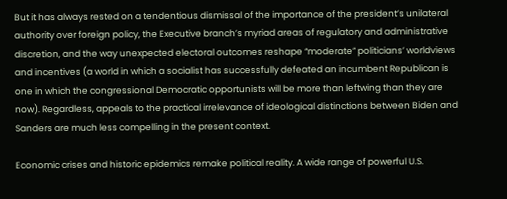But it has always rested on a tendentious dismissal of the importance of the president’s unilateral authority over foreign policy, the Executive branch’s myriad areas of regulatory and administrative discretion, and the way unexpected electoral outcomes reshape “moderate” politicians’ worldviews and incentives (a world in which a socialist has successfully defeated an incumbent Republican is one in which the congressional Democratic opportunists will be more than leftwing than they are now). Regardless, appeals to the practical irrelevance of ideological distinctions between Biden and Sanders are much less compelling in the present context.

Economic crises and historic epidemics remake political reality. A wide range of powerful U.S.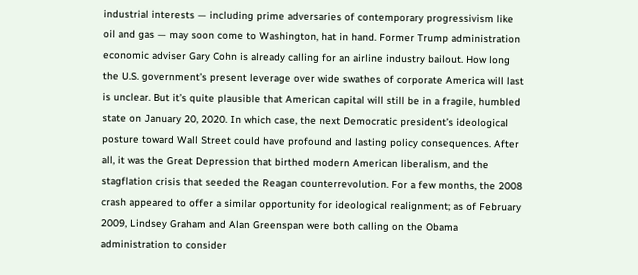industrial interests — including prime adversaries of contemporary progressivism like oil and gas — may soon come to Washington, hat in hand. Former Trump administration economic adviser Gary Cohn is already calling for an airline industry bailout. How long the U.S. government’s present leverage over wide swathes of corporate America will last is unclear. But it’s quite plausible that American capital will still be in a fragile, humbled state on January 20, 2020. In which case, the next Democratic president’s ideological posture toward Wall Street could have profound and lasting policy consequences. After all, it was the Great Depression that birthed modern American liberalism, and the stagflation crisis that seeded the Reagan counterrevolution. For a few months, the 2008 crash appeared to offer a similar opportunity for ideological realignment; as of February 2009, Lindsey Graham and Alan Greenspan were both calling on the Obama administration to consider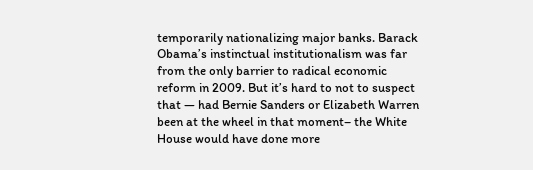temporarily nationalizing major banks. Barack Obama’s instinctual institutionalism was far from the only barrier to radical economic reform in 2009. But it’s hard to not to suspect that — had Bernie Sanders or Elizabeth Warren been at the wheel in that moment– the White House would have done more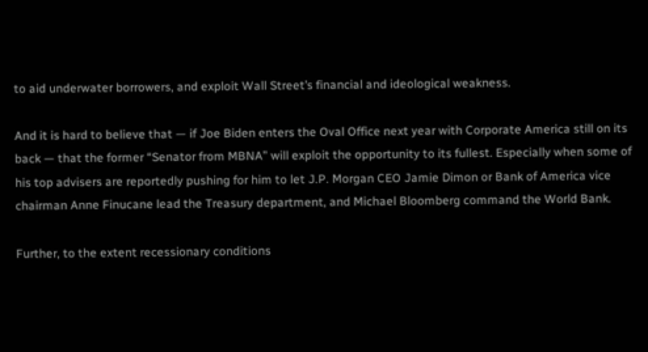to aid underwater borrowers, and exploit Wall Street’s financial and ideological weakness.

And it is hard to believe that — if Joe Biden enters the Oval Office next year with Corporate America still on its back — that the former “Senator from MBNA” will exploit the opportunity to its fullest. Especially when some of his top advisers are reportedly pushing for him to let J.P. Morgan CEO Jamie Dimon or Bank of America vice chairman Anne Finucane lead the Treasury department, and Michael Bloomberg command the World Bank.

Further, to the extent recessionary conditions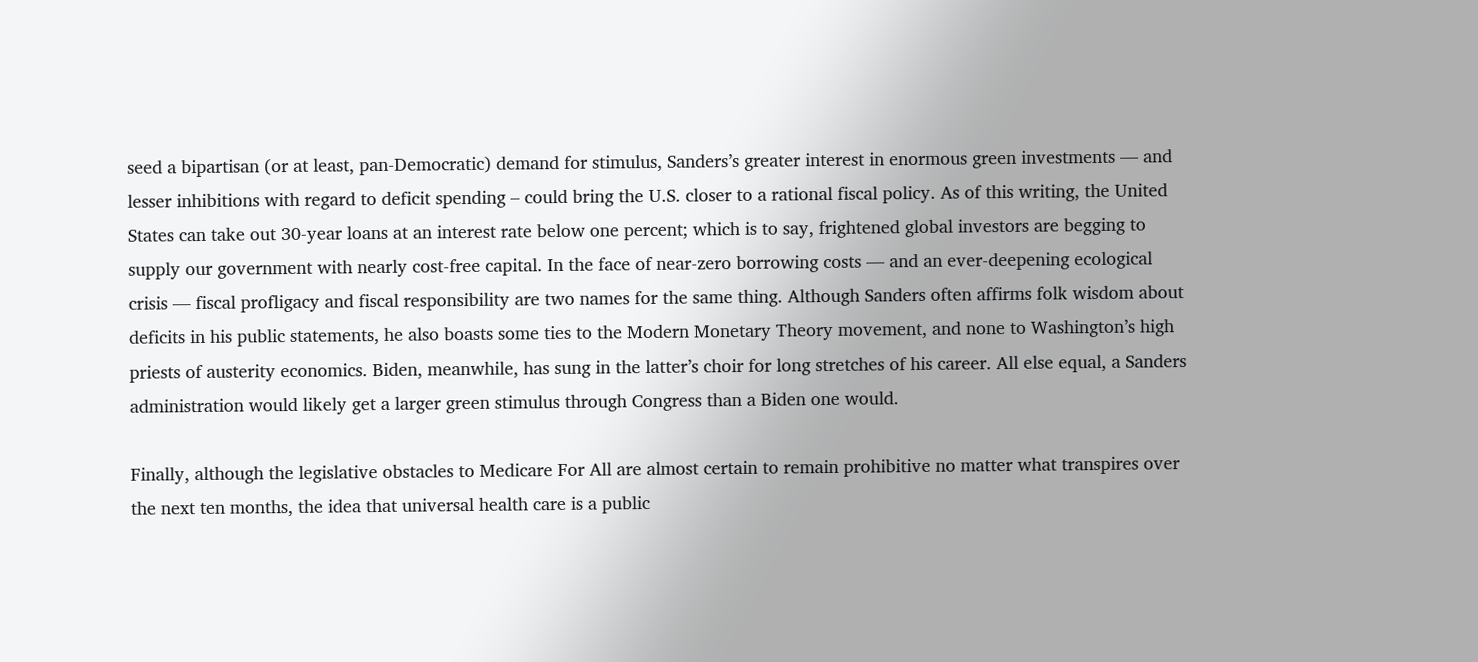seed a bipartisan (or at least, pan-Democratic) demand for stimulus, Sanders’s greater interest in enormous green investments — and lesser inhibitions with regard to deficit spending – could bring the U.S. closer to a rational fiscal policy. As of this writing, the United States can take out 30-year loans at an interest rate below one percent; which is to say, frightened global investors are begging to supply our government with nearly cost-free capital. In the face of near-zero borrowing costs — and an ever-deepening ecological crisis — fiscal profligacy and fiscal responsibility are two names for the same thing. Although Sanders often affirms folk wisdom about deficits in his public statements, he also boasts some ties to the Modern Monetary Theory movement, and none to Washington’s high priests of austerity economics. Biden, meanwhile, has sung in the latter’s choir for long stretches of his career. All else equal, a Sanders administration would likely get a larger green stimulus through Congress than a Biden one would.

Finally, although the legislative obstacles to Medicare For All are almost certain to remain prohibitive no matter what transpires over the next ten months, the idea that universal health care is a public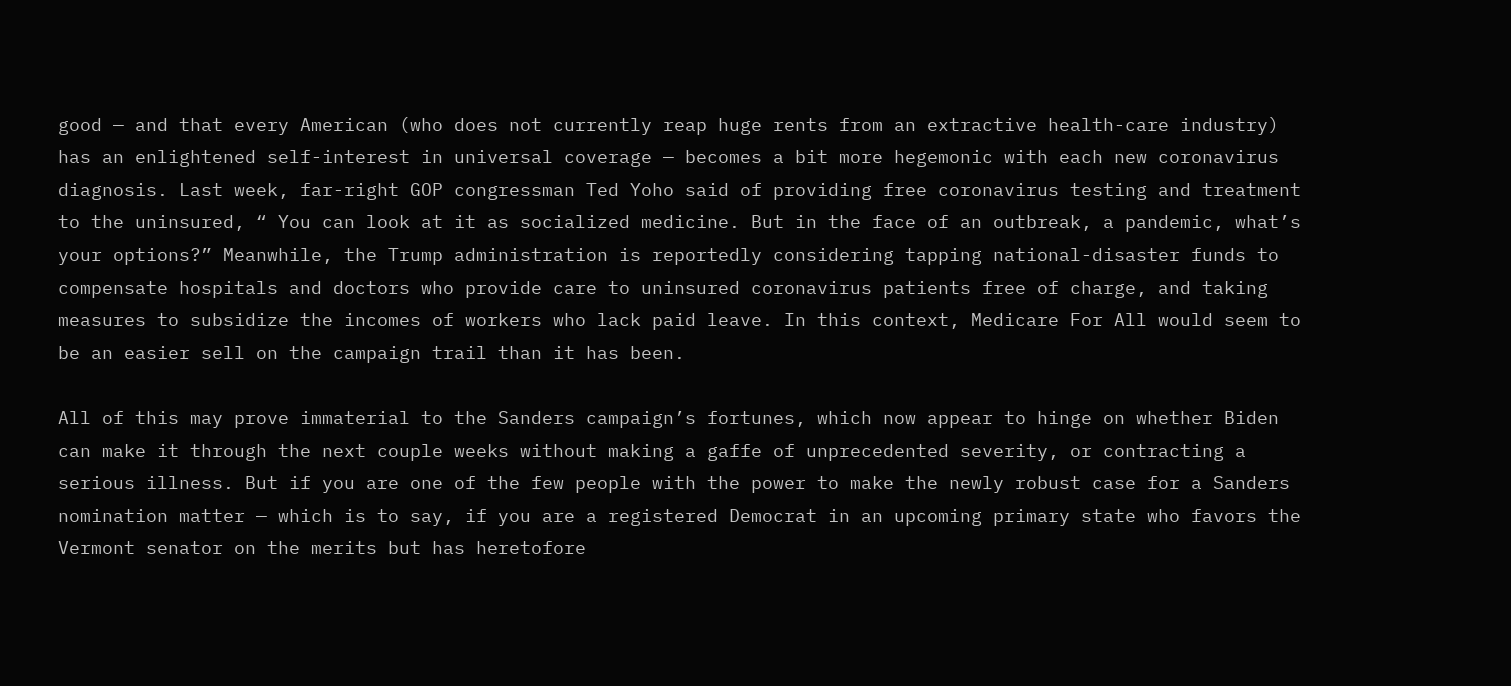good — and that every American (who does not currently reap huge rents from an extractive health-care industry) has an enlightened self-interest in universal coverage — becomes a bit more hegemonic with each new coronavirus diagnosis. Last week, far-right GOP congressman Ted Yoho said of providing free coronavirus testing and treatment to the uninsured, “ You can look at it as socialized medicine. But in the face of an outbreak, a pandemic, what’s your options?” Meanwhile, the Trump administration is reportedly considering tapping national-disaster funds to compensate hospitals and doctors who provide care to uninsured coronavirus patients free of charge, and taking measures to subsidize the incomes of workers who lack paid leave. In this context, Medicare For All would seem to be an easier sell on the campaign trail than it has been.

All of this may prove immaterial to the Sanders campaign’s fortunes, which now appear to hinge on whether Biden can make it through the next couple weeks without making a gaffe of unprecedented severity, or contracting a serious illness. But if you are one of the few people with the power to make the newly robust case for a Sanders nomination matter — which is to say, if you are a registered Democrat in an upcoming primary state who favors the Vermont senator on the merits but has heretofore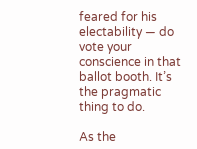feared for his electability — do vote your conscience in that ballot booth. It’s the pragmatic thing to do.

As the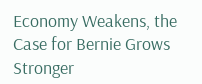Economy Weakens, the Case for Bernie Grows Stronger